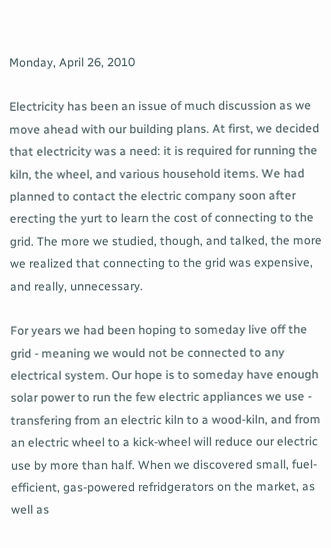Monday, April 26, 2010

Electricity has been an issue of much discussion as we move ahead with our building plans. At first, we decided that electricity was a need: it is required for running the kiln, the wheel, and various household items. We had planned to contact the electric company soon after erecting the yurt to learn the cost of connecting to the grid. The more we studied, though, and talked, the more we realized that connecting to the grid was expensive, and really, unnecessary.

For years we had been hoping to someday live off the grid - meaning we would not be connected to any electrical system. Our hope is to someday have enough solar power to run the few electric appliances we use - transfering from an electric kiln to a wood-kiln, and from an electric wheel to a kick-wheel will reduce our electric use by more than half. When we discovered small, fuel-efficient, gas-powered refridgerators on the market, as well as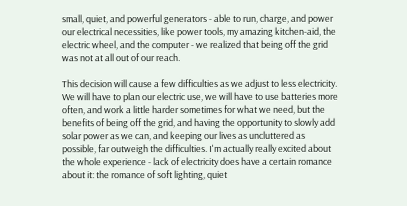small, quiet, and powerful generators - able to run, charge, and power our electrical necessities, like power tools, my amazing kitchen-aid, the electric wheel, and the computer - we realized that being off the grid was not at all out of our reach.

This decision will cause a few difficulties as we adjust to less electricity. We will have to plan our electric use, we will have to use batteries more often, and work a little harder sometimes for what we need, but the benefits of being off the grid, and having the opportunity to slowly add solar power as we can, and keeping our lives as uncluttered as possible, far outweigh the difficulties. I'm actually really excited about the whole experience - lack of electricity does have a certain romance about it: the romance of soft lighting, quiet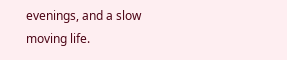evenings, and a slow moving life.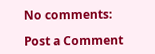No comments:

Post a Comment